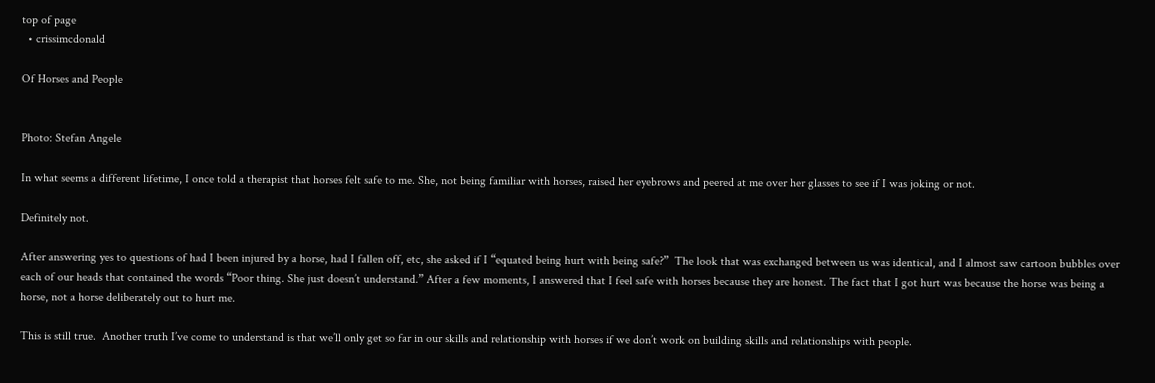top of page
  • crissimcdonald

Of Horses and People


Photo: Stefan Angele

In what seems a different lifetime, I once told a therapist that horses felt safe to me. She, not being familiar with horses, raised her eyebrows and peered at me over her glasses to see if I was joking or not.

Definitely not.

After answering yes to questions of had I been injured by a horse, had I fallen off, etc, she asked if I “equated being hurt with being safe?”  The look that was exchanged between us was identical, and I almost saw cartoon bubbles over each of our heads that contained the words “Poor thing. She just doesn’t understand.” After a few moments, I answered that I feel safe with horses because they are honest. The fact that I got hurt was because the horse was being a horse, not a horse deliberately out to hurt me.

This is still true.  Another truth I’ve come to understand is that we’ll only get so far in our skills and relationship with horses if we don’t work on building skills and relationships with people.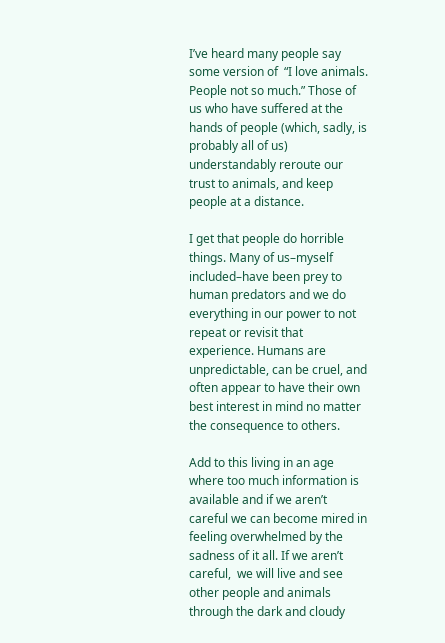I’ve heard many people say some version of  “I love animals. People not so much.” Those of us who have suffered at the hands of people (which, sadly, is probably all of us) understandably reroute our trust to animals, and keep people at a distance.

I get that people do horrible things. Many of us–myself included–have been prey to human predators and we do everything in our power to not repeat or revisit that experience. Humans are unpredictable, can be cruel, and often appear to have their own best interest in mind no matter the consequence to others.

Add to this living in an age where too much information is available and if we aren’t careful we can become mired in feeling overwhelmed by the sadness of it all. If we aren’t careful,  we will live and see other people and animals through the dark and cloudy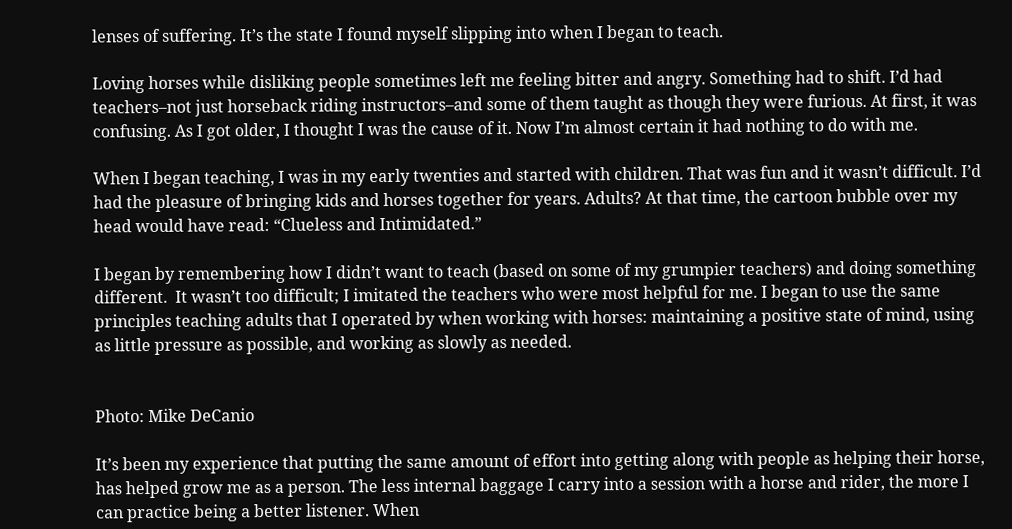lenses of suffering. It’s the state I found myself slipping into when I began to teach.

Loving horses while disliking people sometimes left me feeling bitter and angry. Something had to shift. I’d had teachers–not just horseback riding instructors–and some of them taught as though they were furious. At first, it was confusing. As I got older, I thought I was the cause of it. Now I’m almost certain it had nothing to do with me.

When I began teaching, I was in my early twenties and started with children. That was fun and it wasn’t difficult. I’d had the pleasure of bringing kids and horses together for years. Adults? At that time, the cartoon bubble over my head would have read: “Clueless and Intimidated.”

I began by remembering how I didn’t want to teach (based on some of my grumpier teachers) and doing something different.  It wasn’t too difficult; I imitated the teachers who were most helpful for me. I began to use the same principles teaching adults that I operated by when working with horses: maintaining a positive state of mind, using as little pressure as possible, and working as slowly as needed.


Photo: Mike DeCanio

It’s been my experience that putting the same amount of effort into getting along with people as helping their horse, has helped grow me as a person. The less internal baggage I carry into a session with a horse and rider, the more I can practice being a better listener. When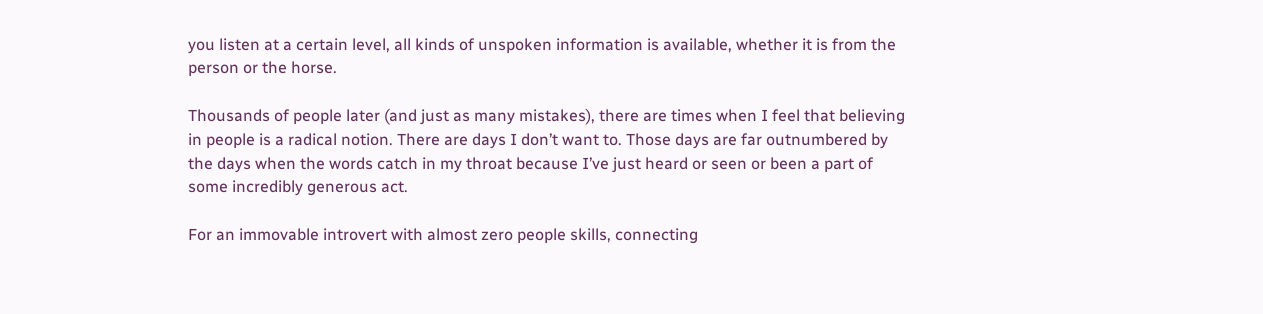you listen at a certain level, all kinds of unspoken information is available, whether it is from the person or the horse.

Thousands of people later (and just as many mistakes), there are times when I feel that believing in people is a radical notion. There are days I don’t want to. Those days are far outnumbered by the days when the words catch in my throat because I’ve just heard or seen or been a part of some incredibly generous act.

For an immovable introvert with almost zero people skills, connecting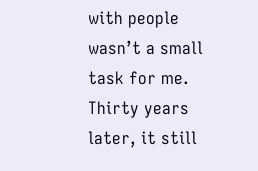with people wasn’t a small task for me. Thirty years later, it still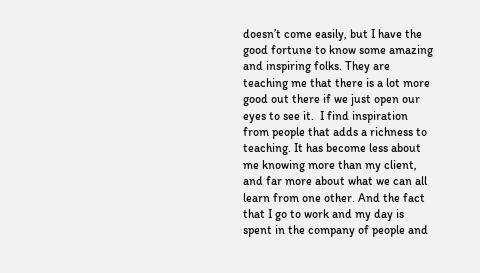doesn’t come easily, but I have the good fortune to know some amazing and inspiring folks. They are teaching me that there is a lot more good out there if we just open our eyes to see it.  I find inspiration from people that adds a richness to teaching. It has become less about me knowing more than my client, and far more about what we can all learn from one other. And the fact that I go to work and my day is spent in the company of people and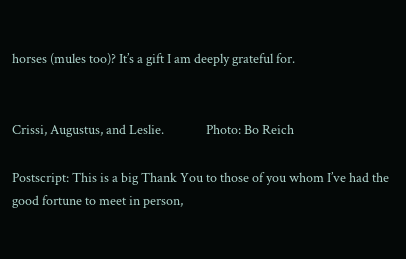horses (mules too)? It’s a gift I am deeply grateful for.


Crissi, Augustus, and Leslie.              Photo: Bo Reich

Postscript: This is a big Thank You to those of you whom I’ve had the good fortune to meet in person,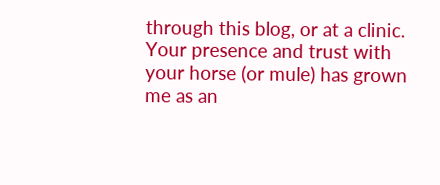through this blog, or at a clinic. Your presence and trust with your horse (or mule) has grown me as an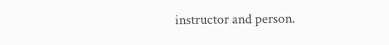instructor and person.